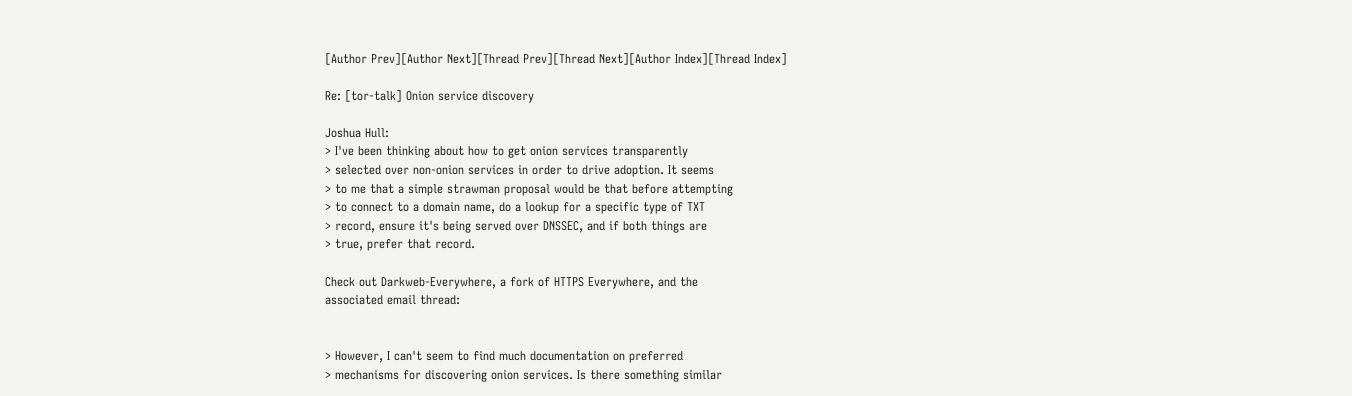[Author Prev][Author Next][Thread Prev][Thread Next][Author Index][Thread Index]

Re: [tor-talk] Onion service discovery

Joshua Hull:
> I've been thinking about how to get onion services transparently
> selected over non-onion services in order to drive adoption. It seems
> to me that a simple strawman proposal would be that before attempting
> to connect to a domain name, do a lookup for a specific type of TXT
> record, ensure it's being served over DNSSEC, and if both things are
> true, prefer that record.

Check out Darkweb-Everywhere, a fork of HTTPS Everywhere, and the
associated email thread:


> However, I can't seem to find much documentation on preferred
> mechanisms for discovering onion services. Is there something similar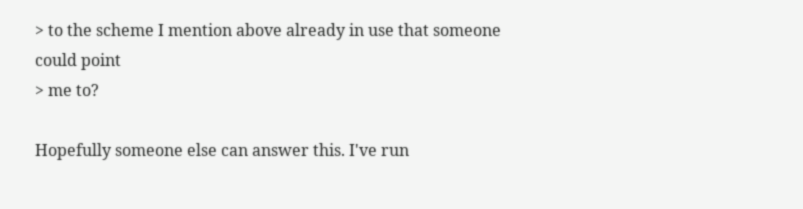> to the scheme I mention above already in use that someone could point
> me to?

Hopefully someone else can answer this. I've run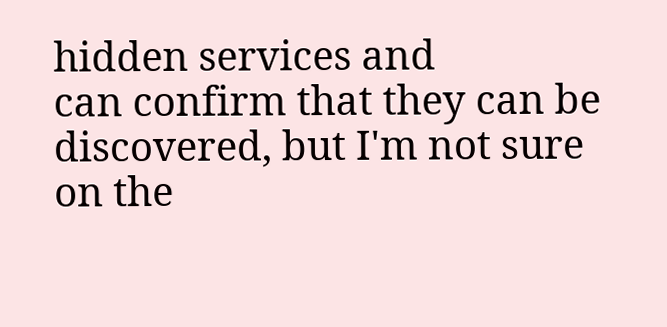hidden services and
can confirm that they can be discovered, but I'm not sure on the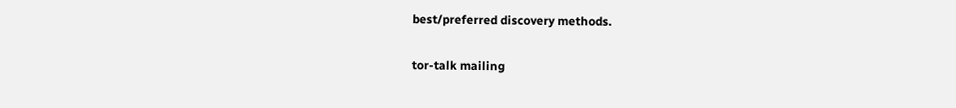best/preferred discovery methods.

tor-talk mailing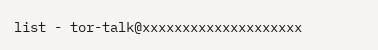list - tor-talk@xxxxxxxxxxxxxxxxxxxx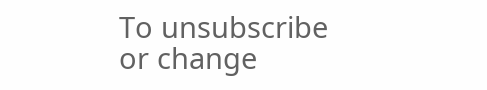To unsubscribe or change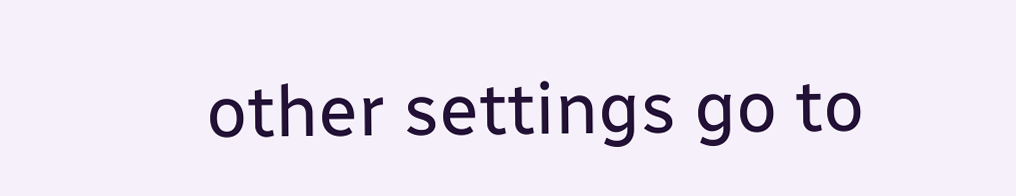other settings go to